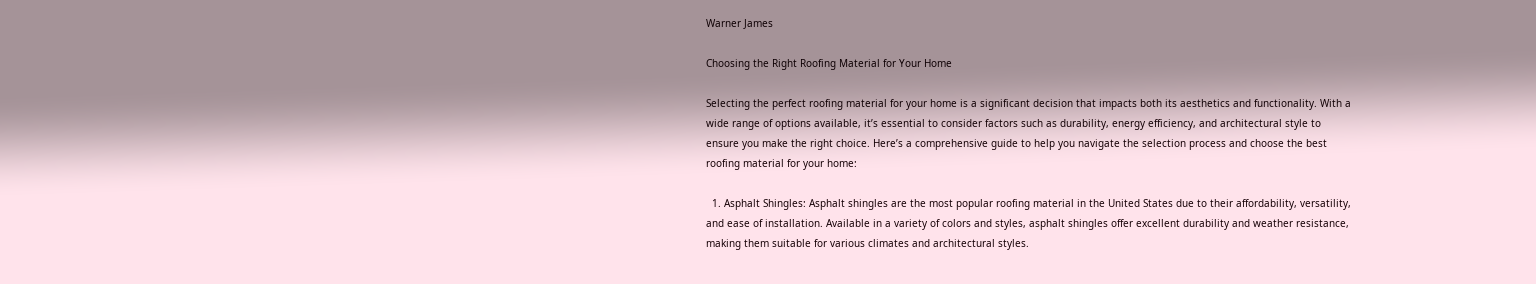Warner James

Choosing the Right Roofing Material for Your Home

Selecting the perfect roofing material for your home is a significant decision that impacts both its aesthetics and functionality. With a wide range of options available, it’s essential to consider factors such as durability, energy efficiency, and architectural style to ensure you make the right choice. Here’s a comprehensive guide to help you navigate the selection process and choose the best roofing material for your home:

  1. Asphalt Shingles: Asphalt shingles are the most popular roofing material in the United States due to their affordability, versatility, and ease of installation. Available in a variety of colors and styles, asphalt shingles offer excellent durability and weather resistance, making them suitable for various climates and architectural styles.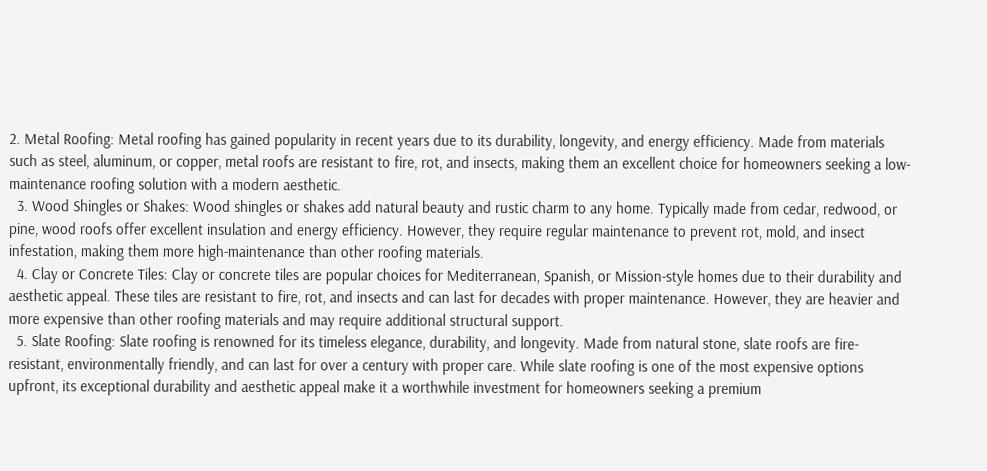2. Metal Roofing: Metal roofing has gained popularity in recent years due to its durability, longevity, and energy efficiency. Made from materials such as steel, aluminum, or copper, metal roofs are resistant to fire, rot, and insects, making them an excellent choice for homeowners seeking a low-maintenance roofing solution with a modern aesthetic.
  3. Wood Shingles or Shakes: Wood shingles or shakes add natural beauty and rustic charm to any home. Typically made from cedar, redwood, or pine, wood roofs offer excellent insulation and energy efficiency. However, they require regular maintenance to prevent rot, mold, and insect infestation, making them more high-maintenance than other roofing materials.
  4. Clay or Concrete Tiles: Clay or concrete tiles are popular choices for Mediterranean, Spanish, or Mission-style homes due to their durability and aesthetic appeal. These tiles are resistant to fire, rot, and insects and can last for decades with proper maintenance. However, they are heavier and more expensive than other roofing materials and may require additional structural support.
  5. Slate Roofing: Slate roofing is renowned for its timeless elegance, durability, and longevity. Made from natural stone, slate roofs are fire-resistant, environmentally friendly, and can last for over a century with proper care. While slate roofing is one of the most expensive options upfront, its exceptional durability and aesthetic appeal make it a worthwhile investment for homeowners seeking a premium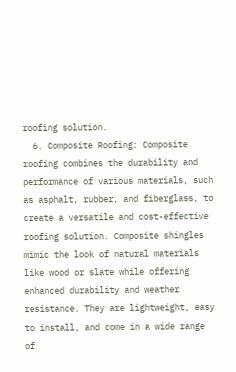roofing solution.
  6. Composite Roofing: Composite roofing combines the durability and performance of various materials, such as asphalt, rubber, and fiberglass, to create a versatile and cost-effective roofing solution. Composite shingles mimic the look of natural materials like wood or slate while offering enhanced durability and weather resistance. They are lightweight, easy to install, and come in a wide range of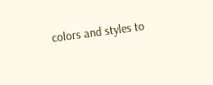colors and styles to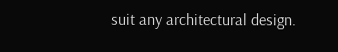suit any architectural design.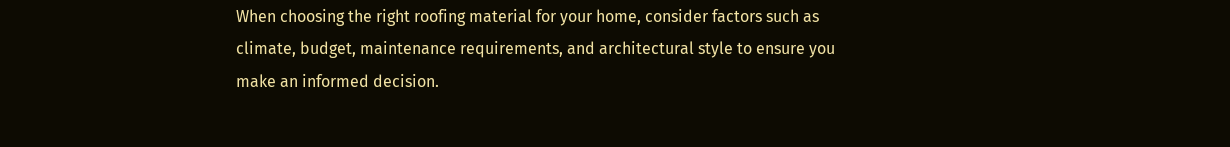When choosing the right roofing material for your home, consider factors such as climate, budget, maintenance requirements, and architectural style to ensure you make an informed decision.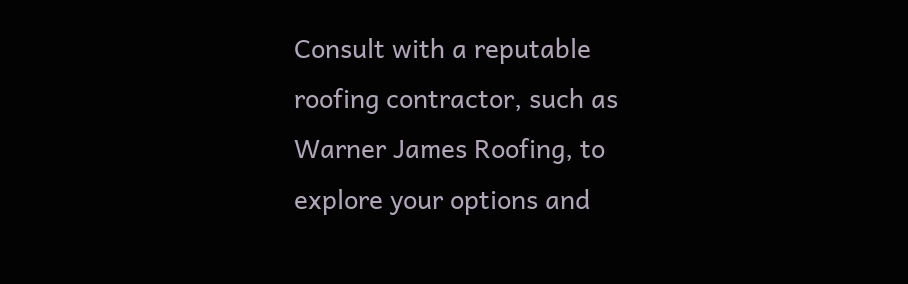Consult with a reputable roofing contractor, such as Warner James Roofing, to explore your options and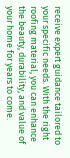receive expert guidance tailored to your specific needs. With the right roofing material, you can enhance the beauty, durability, and value of your home for years to come.